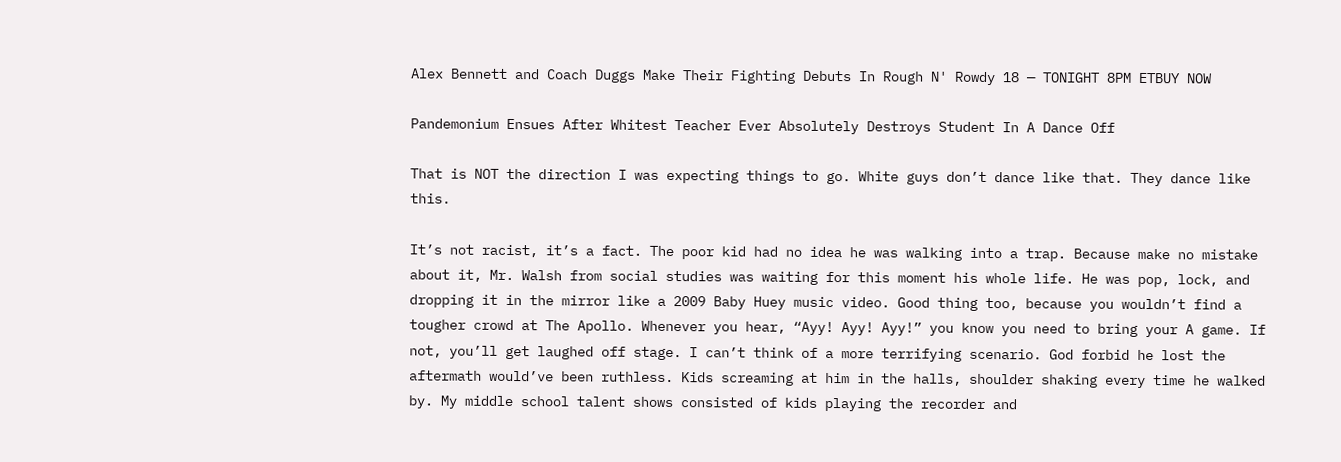Alex Bennett and Coach Duggs Make Their Fighting Debuts In Rough N' Rowdy 18 — TONIGHT 8PM ETBUY NOW

Pandemonium Ensues After Whitest Teacher Ever Absolutely Destroys Student In A Dance Off

That is NOT the direction I was expecting things to go. White guys don’t dance like that. They dance like this.

It’s not racist, it’s a fact. The poor kid had no idea he was walking into a trap. Because make no mistake about it, Mr. Walsh from social studies was waiting for this moment his whole life. He was pop, lock, and dropping it in the mirror like a 2009 Baby Huey music video. Good thing too, because you wouldn’t find a tougher crowd at The Apollo. Whenever you hear, “Ayy! Ayy! Ayy!” you know you need to bring your A game. If not, you’ll get laughed off stage. I can’t think of a more terrifying scenario. God forbid he lost the aftermath would’ve been ruthless. Kids screaming at him in the halls, shoulder shaking every time he walked by. My middle school talent shows consisted of kids playing the recorder and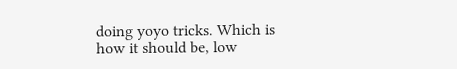doing yoyo tricks. Which is how it should be, low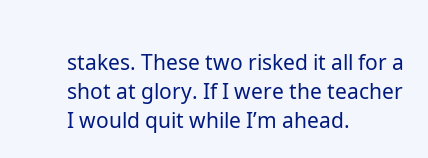stakes. These two risked it all for a shot at glory. If I were the teacher I would quit while I’m ahead.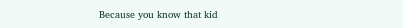Because you know that kid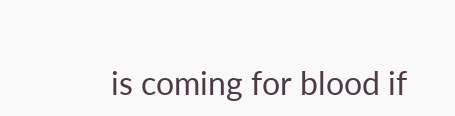is coming for blood if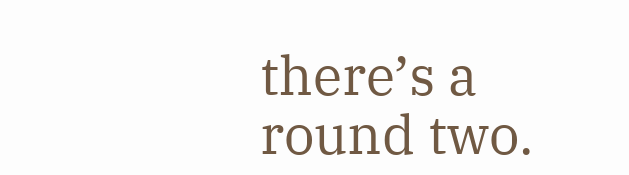there’s a round two.